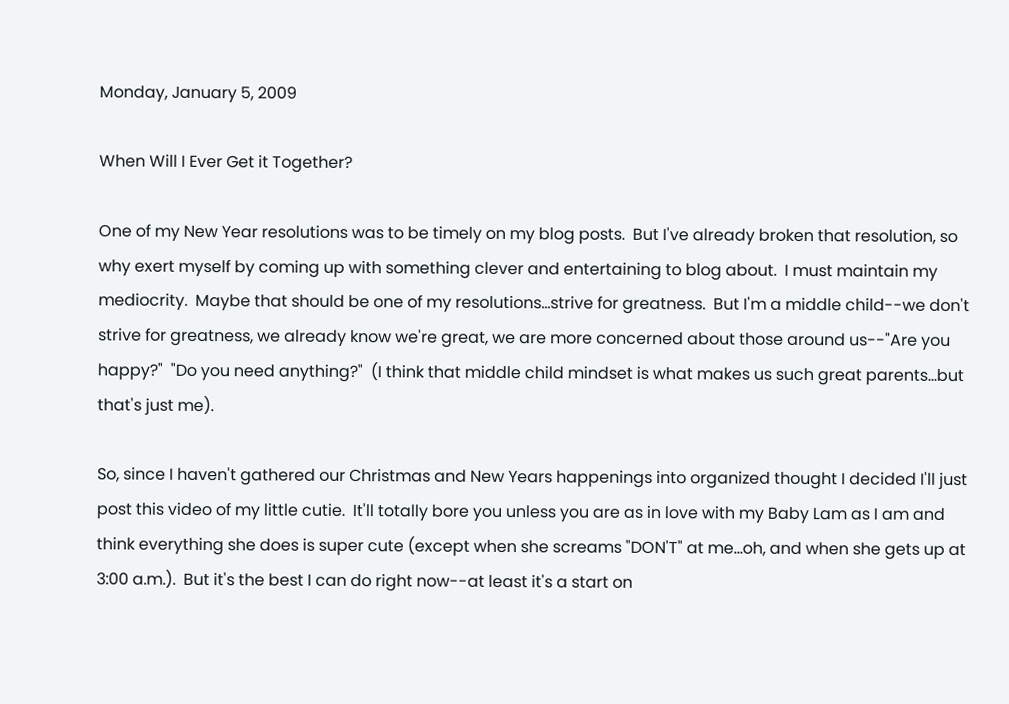Monday, January 5, 2009

When Will I Ever Get it Together?

One of my New Year resolutions was to be timely on my blog posts.  But I've already broken that resolution, so why exert myself by coming up with something clever and entertaining to blog about.  I must maintain my mediocrity.  Maybe that should be one of my resolutions...strive for greatness.  But I'm a middle child--we don't strive for greatness, we already know we're great, we are more concerned about those around us--"Are you happy?"  "Do you need anything?"  (I think that middle child mindset is what makes us such great parents...but that's just me).

So, since I haven't gathered our Christmas and New Years happenings into organized thought I decided I'll just post this video of my little cutie.  It'll totally bore you unless you are as in love with my Baby Lam as I am and think everything she does is super cute (except when she screams "DON'T" at me...oh, and when she gets up at 3:00 a.m.).  But it's the best I can do right now--at least it's a start on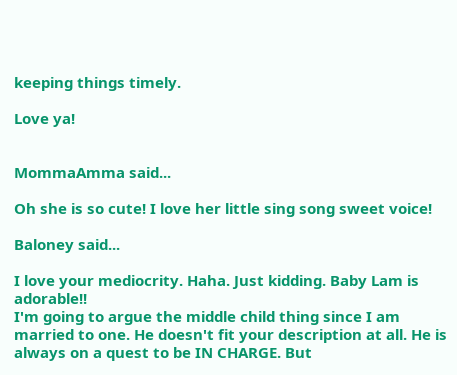keeping things timely.

Love ya!


MommaAmma said...

Oh she is so cute! I love her little sing song sweet voice!

Baloney said...

I love your mediocrity. Haha. Just kidding. Baby Lam is adorable!!
I'm going to argue the middle child thing since I am married to one. He doesn't fit your description at all. He is always on a quest to be IN CHARGE. But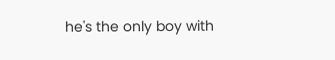he's the only boy with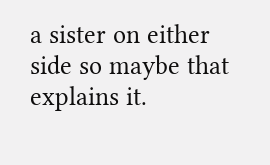a sister on either side so maybe that explains it.